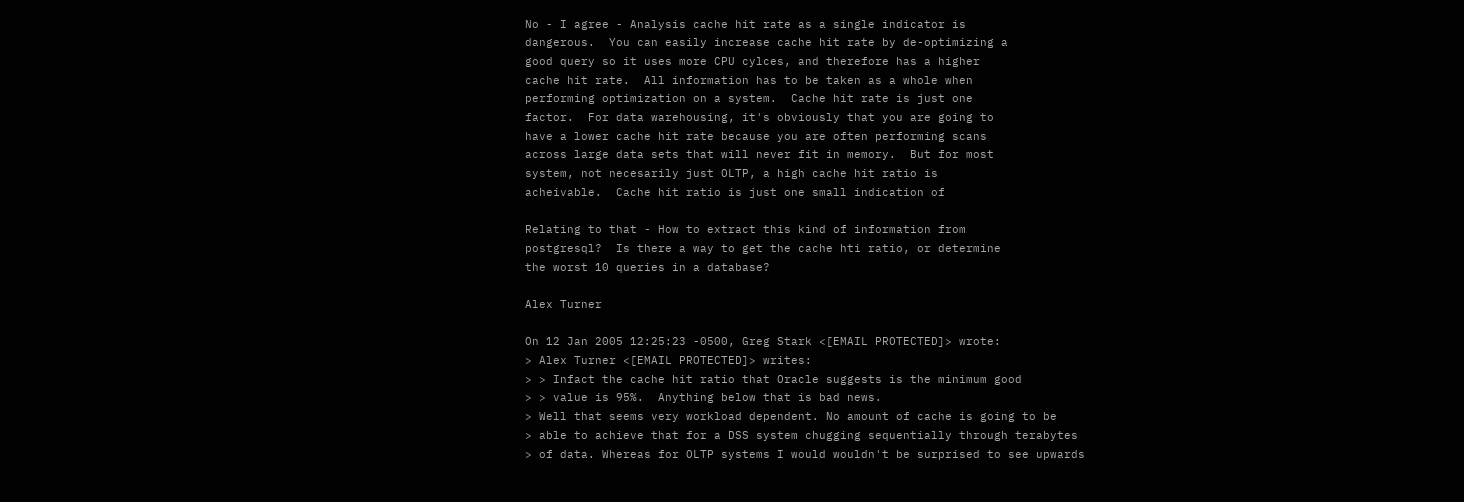No - I agree - Analysis cache hit rate as a single indicator is
dangerous.  You can easily increase cache hit rate by de-optimizing a
good query so it uses more CPU cylces, and therefore has a higher
cache hit rate.  All information has to be taken as a whole when
performing optimization on a system.  Cache hit rate is just one
factor.  For data warehousing, it's obviously that you are going to
have a lower cache hit rate because you are often performing scans
across large data sets that will never fit in memory.  But for most
system, not necesarily just OLTP, a high cache hit ratio is
acheivable.  Cache hit ratio is just one small indication of

Relating to that - How to extract this kind of information from
postgresql?  Is there a way to get the cache hti ratio, or determine
the worst 10 queries in a database?

Alex Turner

On 12 Jan 2005 12:25:23 -0500, Greg Stark <[EMAIL PROTECTED]> wrote:
> Alex Turner <[EMAIL PROTECTED]> writes:
> > Infact the cache hit ratio that Oracle suggests is the minimum good
> > value is 95%.  Anything below that is bad news.
> Well that seems very workload dependent. No amount of cache is going to be
> able to achieve that for a DSS system chugging sequentially through terabytes
> of data. Whereas for OLTP systems I would wouldn't be surprised to see upwards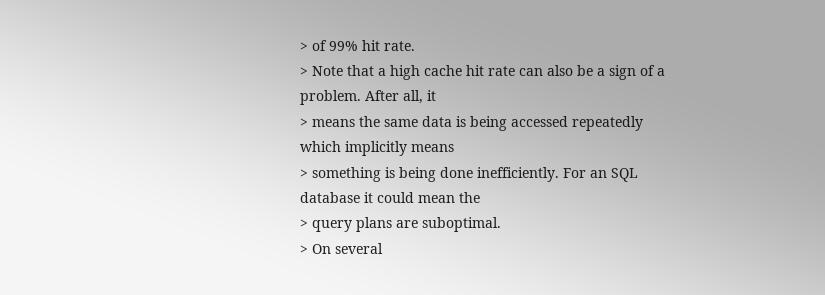> of 99% hit rate.
> Note that a high cache hit rate can also be a sign of a problem. After all, it
> means the same data is being accessed repeatedly which implicitly means
> something is being done inefficiently. For an SQL database it could mean the
> query plans are suboptimal.
> On several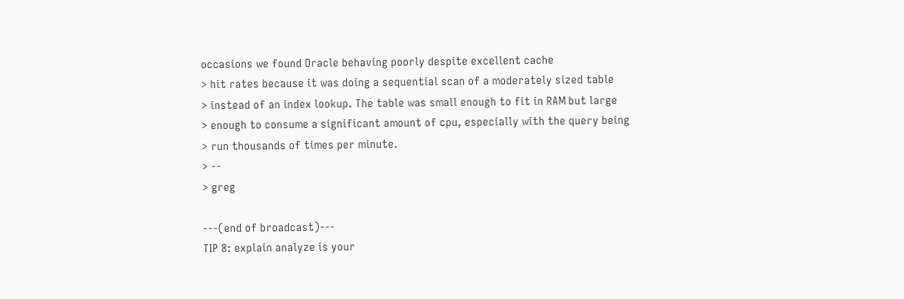occasions we found Oracle behaving poorly despite excellent cache
> hit rates because it was doing a sequential scan of a moderately sized table
> instead of an index lookup. The table was small enough to fit in RAM but large
> enough to consume a significant amount of cpu, especially with the query being
> run thousands of times per minute.
> --
> greg

---(end of broadcast)---
TIP 8: explain analyze is your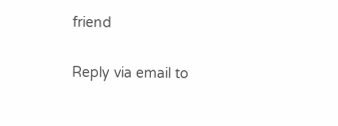friend

Reply via email to